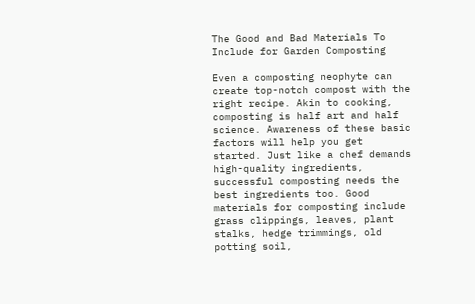The Good and Bad Materials To Include for Garden Composting

Even a composting neophyte can create top-notch compost with the right recipe. Akin to cooking, composting is half art and half science. Awareness of these basic factors will help you get started. Just like a chef demands high-quality ingredients, successful composting needs the best ingredients too. Good materials for composting include grass clippings, leaves, plant stalks, hedge trimmings, old potting soil,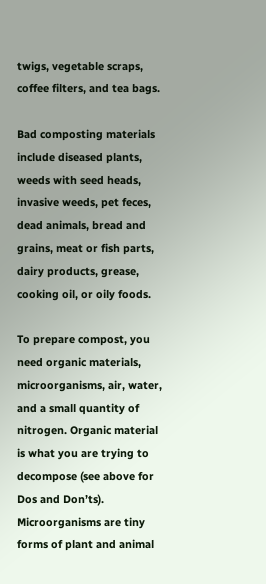twigs, vegetable scraps, coffee filters, and tea bags.

Bad composting materials include diseased plants, weeds with seed heads, invasive weeds, pet feces, dead animals, bread and grains, meat or fish parts, dairy products, grease, cooking oil, or oily foods.

To prepare compost, you need organic materials, microorganisms, air, water, and a small quantity of nitrogen. Organic material is what you are trying to decompose (see above for Dos and Don’ts). Microorganisms are tiny forms of plant and animal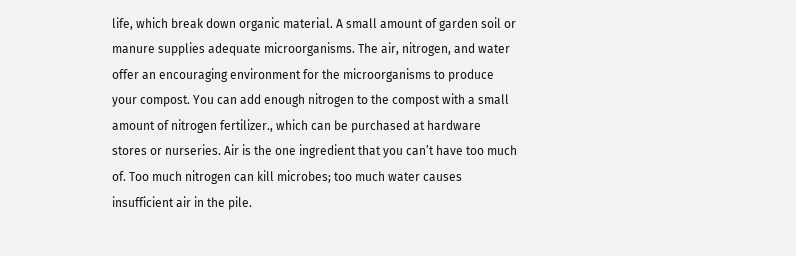life, which break down organic material. A small amount of garden soil or manure supplies adequate microorganisms. The air, nitrogen, and water offer an encouraging environment for the microorganisms to produce your compost. You can add enough nitrogen to the compost with a small amount of nitrogen fertilizer., which can be purchased at hardware stores or nurseries. Air is the one ingredient that you can’t have too much of. Too much nitrogen can kill microbes; too much water causes insufficient air in the pile.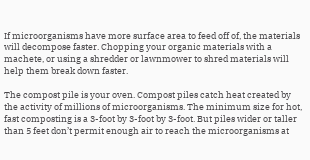If microorganisms have more surface area to feed off of, the materials will decompose faster. Chopping your organic materials with a machete, or using a shredder or lawnmower to shred materials will help them break down faster.

The compost pile is your oven. Compost piles catch heat created by the activity of millions of microorganisms. The minimum size for hot, fast composting is a 3-foot by 3-foot by 3-foot. But piles wider or taller than 5 feet don’t permit enough air to reach the microorganisms at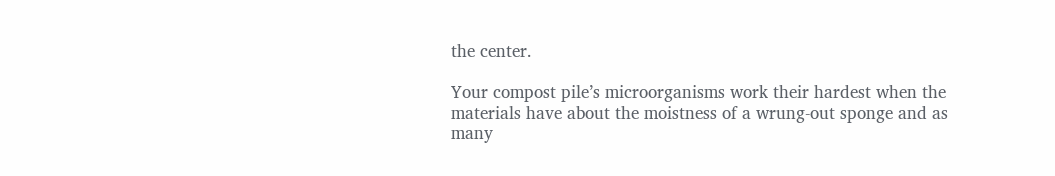the center.

Your compost pile’s microorganisms work their hardest when the materials have about the moistness of a wrung-out sponge and as many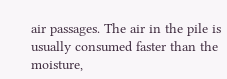air passages. The air in the pile is usually consumed faster than the moisture,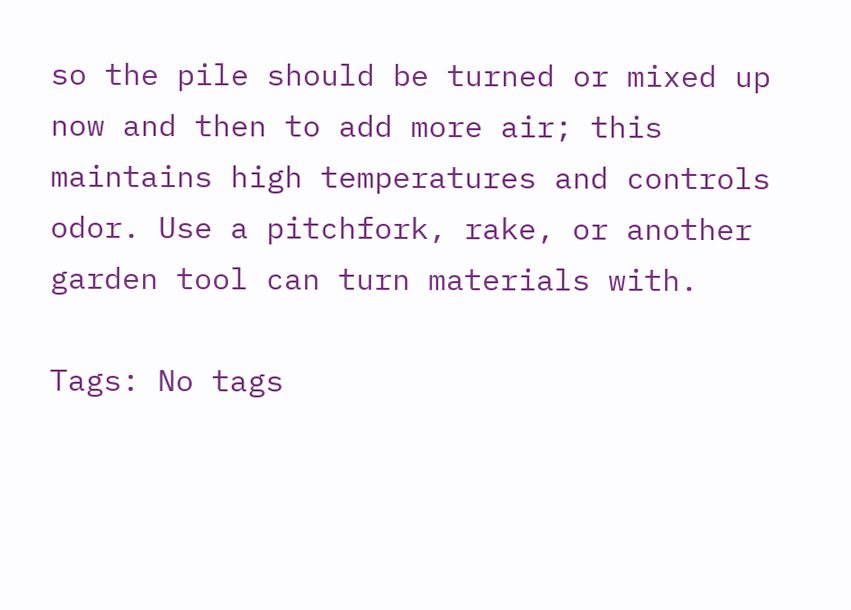so the pile should be turned or mixed up now and then to add more air; this maintains high temperatures and controls odor. Use a pitchfork, rake, or another garden tool can turn materials with.

Tags: No tags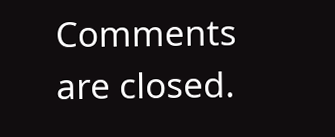Comments are closed.